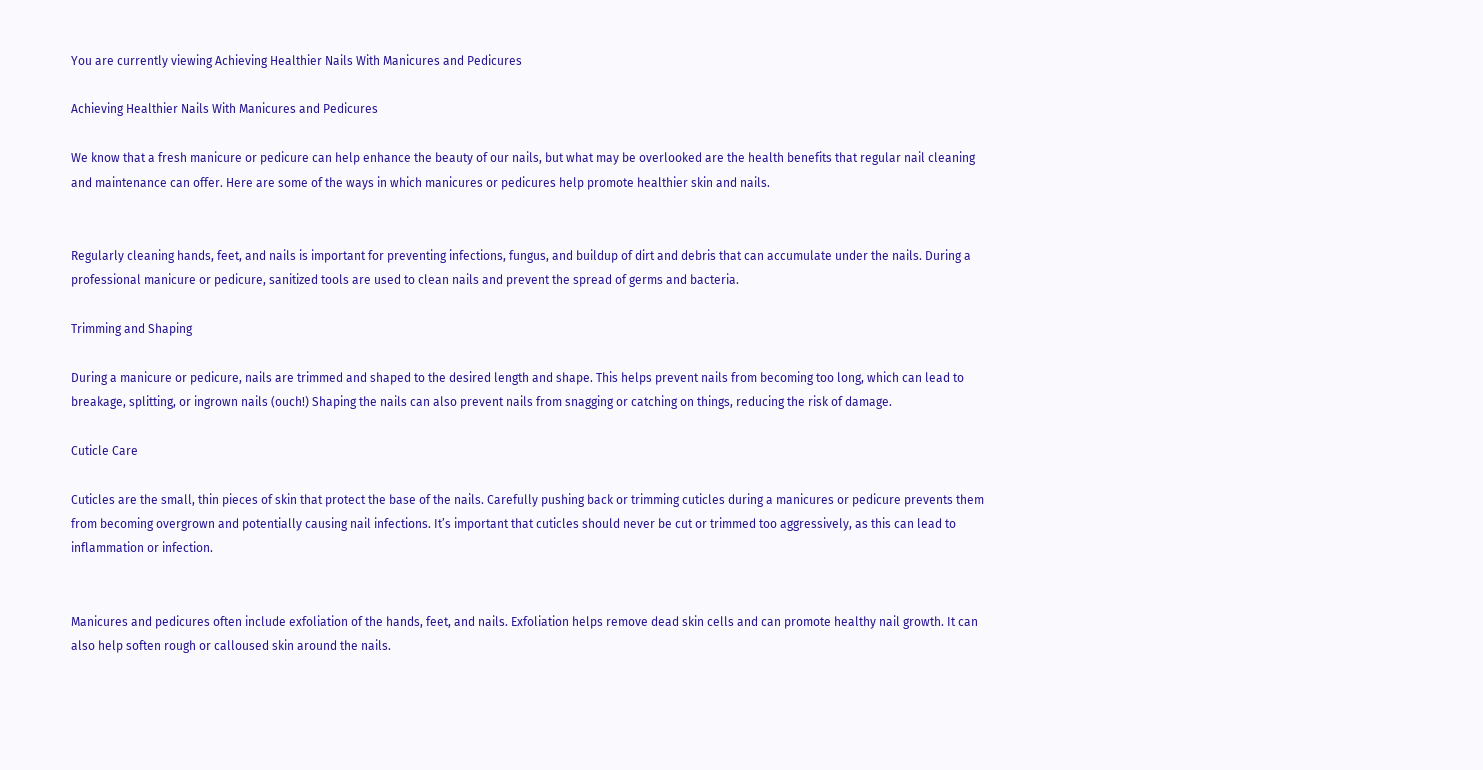You are currently viewing Achieving Healthier Nails With Manicures and Pedicures

Achieving Healthier Nails With Manicures and Pedicures

We know that a fresh manicure or pedicure can help enhance the beauty of our nails, but what may be overlooked are the health benefits that regular nail cleaning and maintenance can offer. Here are some of the ways in which manicures or pedicures help promote healthier skin and nails.


Regularly cleaning hands, feet, and nails is important for preventing infections, fungus, and buildup of dirt and debris that can accumulate under the nails. During a professional manicure or pedicure, sanitized tools are used to clean nails and prevent the spread of germs and bacteria.

Trimming and Shaping

During a manicure or pedicure, nails are trimmed and shaped to the desired length and shape. This helps prevent nails from becoming too long, which can lead to breakage, splitting, or ingrown nails (ouch!) Shaping the nails can also prevent nails from snagging or catching on things, reducing the risk of damage.

Cuticle Care

Cuticles are the small, thin pieces of skin that protect the base of the nails. Carefully pushing back or trimming cuticles during a manicures or pedicure prevents them from becoming overgrown and potentially causing nail infections. It’s important that cuticles should never be cut or trimmed too aggressively, as this can lead to inflammation or infection.


Manicures and pedicures often include exfoliation of the hands, feet, and nails. Exfoliation helps remove dead skin cells and can promote healthy nail growth. It can also help soften rough or calloused skin around the nails.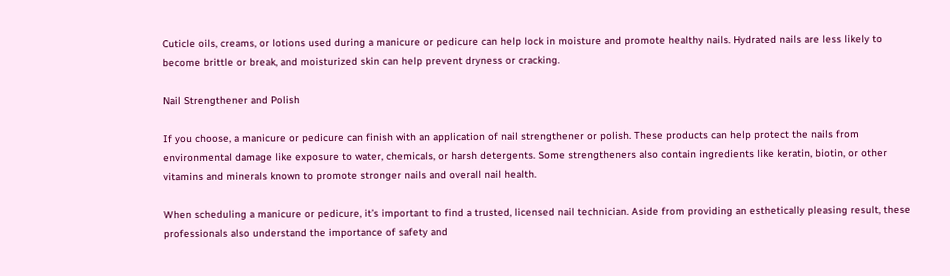Cuticle oils, creams, or lotions used during a manicure or pedicure can help lock in moisture and promote healthy nails. Hydrated nails are less likely to become brittle or break, and moisturized skin can help prevent dryness or cracking.

Nail Strengthener and Polish

If you choose, a manicure or pedicure can finish with an application of nail strengthener or polish. These products can help protect the nails from environmental damage like exposure to water, chemicals, or harsh detergents. Some strengtheners also contain ingredients like keratin, biotin, or other vitamins and minerals known to promote stronger nails and overall nail health.

When scheduling a manicure or pedicure, it’s important to find a trusted, licensed nail technician. Aside from providing an esthetically pleasing result, these professionals also understand the importance of safety and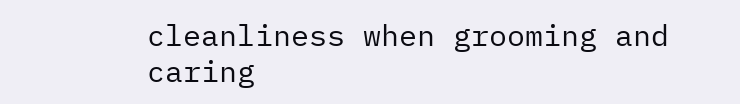cleanliness when grooming and caring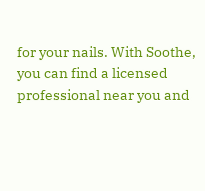for your nails. With Soothe, you can find a licensed professional near you and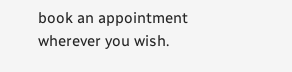book an appointment wherever you wish.